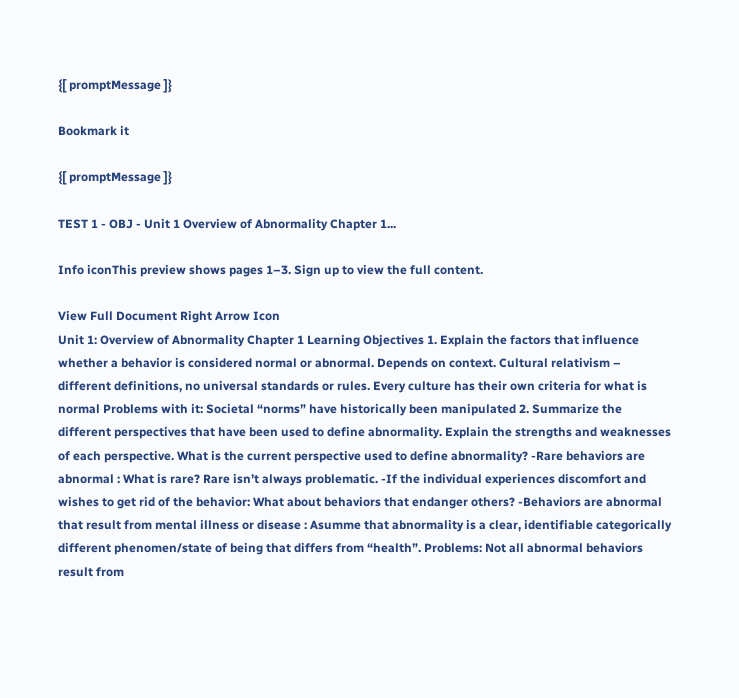{[ promptMessage ]}

Bookmark it

{[ promptMessage ]}

TEST 1 - OBJ - Unit 1 Overview of Abnormality Chapter 1...

Info iconThis preview shows pages 1–3. Sign up to view the full content.

View Full Document Right Arrow Icon
Unit 1: Overview of Abnormality Chapter 1 Learning Objectives 1. Explain the factors that influence whether a behavior is considered normal or abnormal. Depends on context. Cultural relativism – different definitions, no universal standards or rules. Every culture has their own criteria for what is normal Problems with it: Societal “norms” have historically been manipulated 2. Summarize the different perspectives that have been used to define abnormality. Explain the strengths and weaknesses of each perspective. What is the current perspective used to define abnormality? -Rare behaviors are abnormal : What is rare? Rare isn’t always problematic. -If the individual experiences discomfort and wishes to get rid of the behavior: What about behaviors that endanger others? -Behaviors are abnormal that result from mental illness or disease : Asumme that abnormality is a clear, identifiable categorically different phenomen/state of being that differs from “health”. Problems: Not all abnormal behaviors result from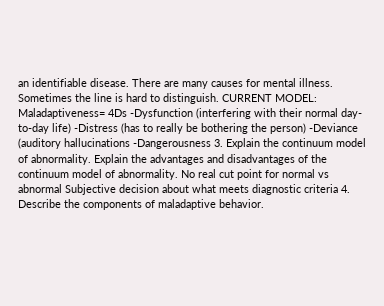an identifiable disease. There are many causes for mental illness. Sometimes the line is hard to distinguish. CURRENT MODEL: Maladaptiveness= 4Ds -Dysfunction (interfering with their normal day-to-day life) -Distress (has to really be bothering the person) -Deviance (auditory hallucinations -Dangerousness 3. Explain the continuum model of abnormality. Explain the advantages and disadvantages of the continuum model of abnormality. No real cut point for normal vs abnormal Subjective decision about what meets diagnostic criteria 4. Describe the components of maladaptive behavior.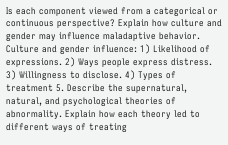Is each component viewed from a categorical or continuous perspective? Explain how culture and gender may influence maladaptive behavior. Culture and gender influence: 1) Likelihood of expressions. 2) Ways people express distress. 3) Willingness to disclose. 4) Types of treatment 5. Describe the supernatural, natural, and psychological theories of abnormality. Explain how each theory led to different ways of treating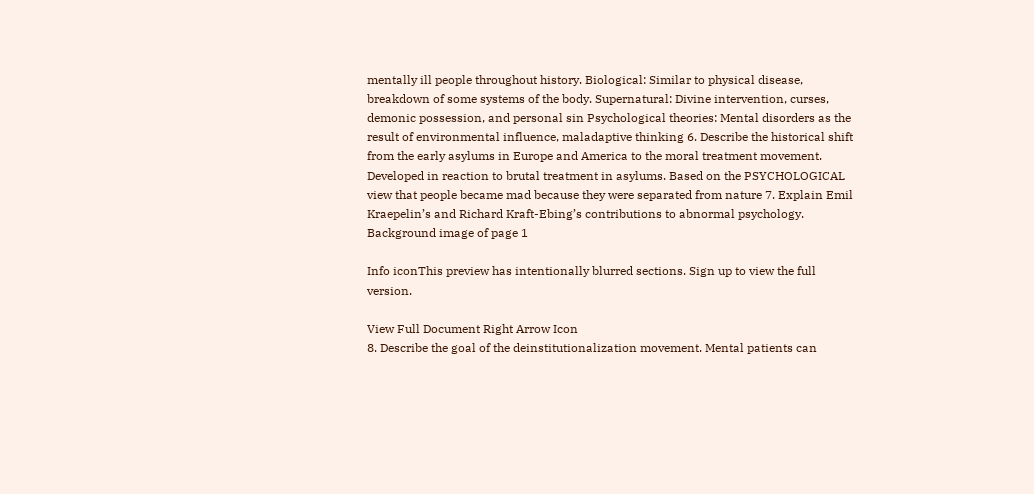mentally ill people throughout history. Biological: Similar to physical disease, breakdown of some systems of the body. Supernatural: Divine intervention, curses, demonic possession, and personal sin Psychological theories: Mental disorders as the result of environmental influence, maladaptive thinking 6. Describe the historical shift from the early asylums in Europe and America to the moral treatment movement. Developed in reaction to brutal treatment in asylums. Based on the PSYCHOLOGICAL view that people became mad because they were separated from nature 7. Explain Emil Kraepelin’s and Richard Kraft-Ebing’s contributions to abnormal psychology.
Background image of page 1

Info iconThis preview has intentionally blurred sections. Sign up to view the full version.

View Full Document Right Arrow Icon
8. Describe the goal of the deinstitutionalization movement. Mental patients can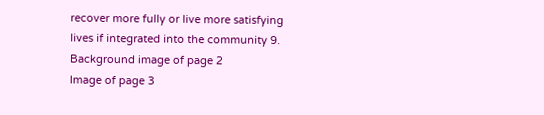recover more fully or live more satisfying lives if integrated into the community 9.
Background image of page 2
Image of page 3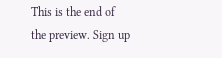This is the end of the preview. Sign up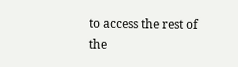to access the rest of the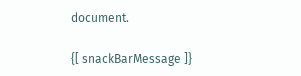document.

{[ snackBarMessage ]}